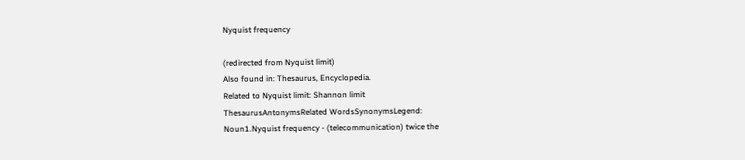Nyquist frequency

(redirected from Nyquist limit)
Also found in: Thesaurus, Encyclopedia.
Related to Nyquist limit: Shannon limit
ThesaurusAntonymsRelated WordsSynonymsLegend:
Noun1.Nyquist frequency - (telecommunication) twice the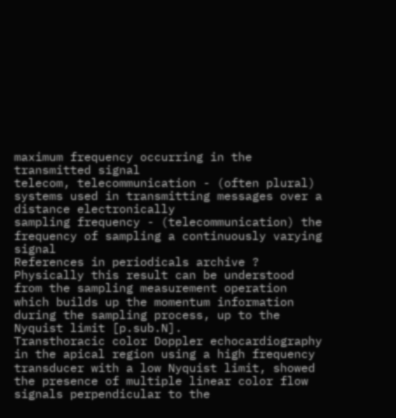maximum frequency occurring in the transmitted signal
telecom, telecommunication - (often plural) systems used in transmitting messages over a distance electronically
sampling frequency - (telecommunication) the frequency of sampling a continuously varying signal
References in periodicals archive ?
Physically this result can be understood from the sampling measurement operation which builds up the momentum information during the sampling process, up to the Nyquist limit [p.sub.N].
Transthoracic color Doppler echocardiography in the apical region using a high frequency transducer with a low Nyquist limit, showed the presence of multiple linear color flow signals perpendicular to the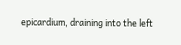epicardium, draining into the left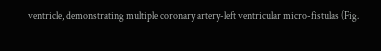ventricle, demonstrating multiple coronary artery-left ventricular micro-fistulas (Fig.